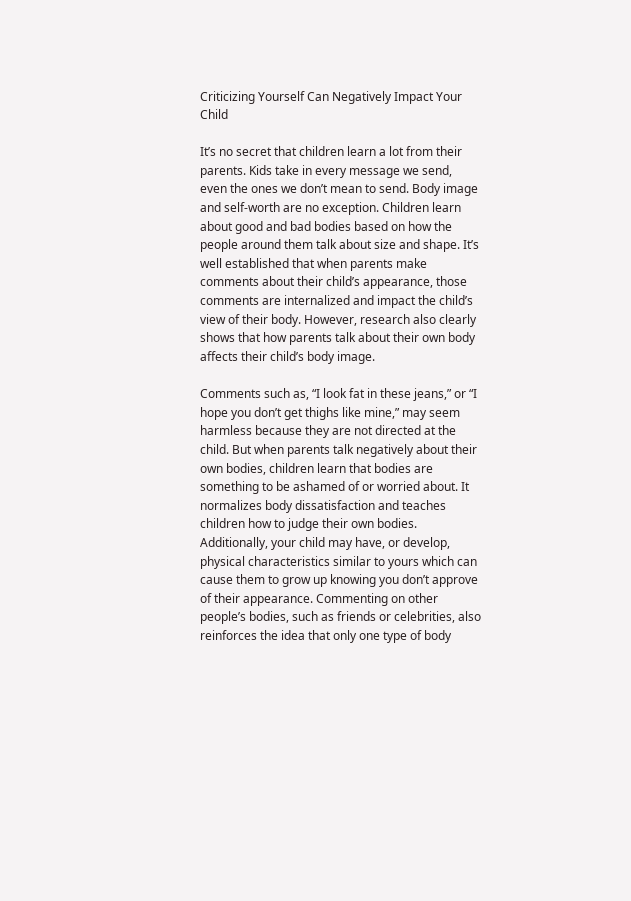Criticizing Yourself Can Negatively Impact Your Child

It’s no secret that children learn a lot from their parents. Kids take in every message we send, even the ones we don’t mean to send. Body image and self-worth are no exception. Children learn about good and bad bodies based on how the people around them talk about size and shape. It’s well established that when parents make comments about their child’s appearance, those comments are internalized and impact the child’s view of their body. However, research also clearly shows that how parents talk about their own body affects their child’s body image.

Comments such as, “I look fat in these jeans,” or “I hope you don’t get thighs like mine,” may seem harmless because they are not directed at the child. But when parents talk negatively about their own bodies, children learn that bodies are something to be ashamed of or worried about. It normalizes body dissatisfaction and teaches children how to judge their own bodies. Additionally, your child may have, or develop, physical characteristics similar to yours which can cause them to grow up knowing you don’t approve of their appearance. Commenting on other people’s bodies, such as friends or celebrities, also reinforces the idea that only one type of body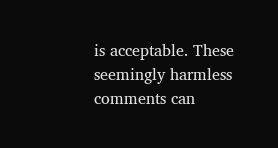is acceptable. These seemingly harmless comments can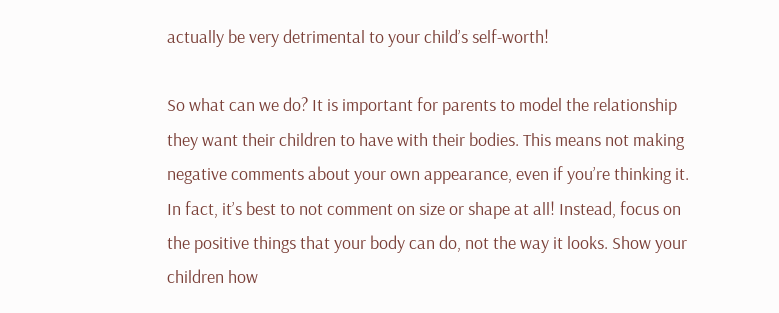actually be very detrimental to your child’s self-worth!

So what can we do? It is important for parents to model the relationship they want their children to have with their bodies. This means not making negative comments about your own appearance, even if you’re thinking it. In fact, it’s best to not comment on size or shape at all! Instead, focus on the positive things that your body can do, not the way it looks. Show your children how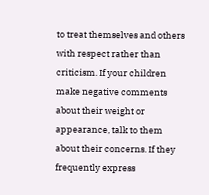to treat themselves and others with respect rather than criticism. If your children make negative comments about their weight or appearance, talk to them about their concerns. If they frequently express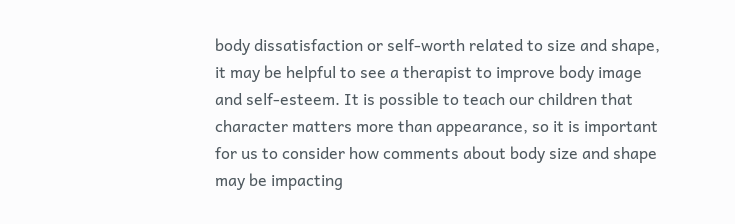body dissatisfaction or self-worth related to size and shape, it may be helpful to see a therapist to improve body image and self-esteem. It is possible to teach our children that character matters more than appearance, so it is important for us to consider how comments about body size and shape may be impacting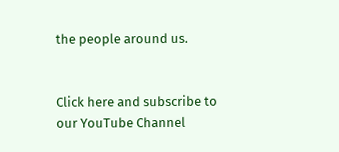the people around us.


Click here and subscribe to our YouTube Channel